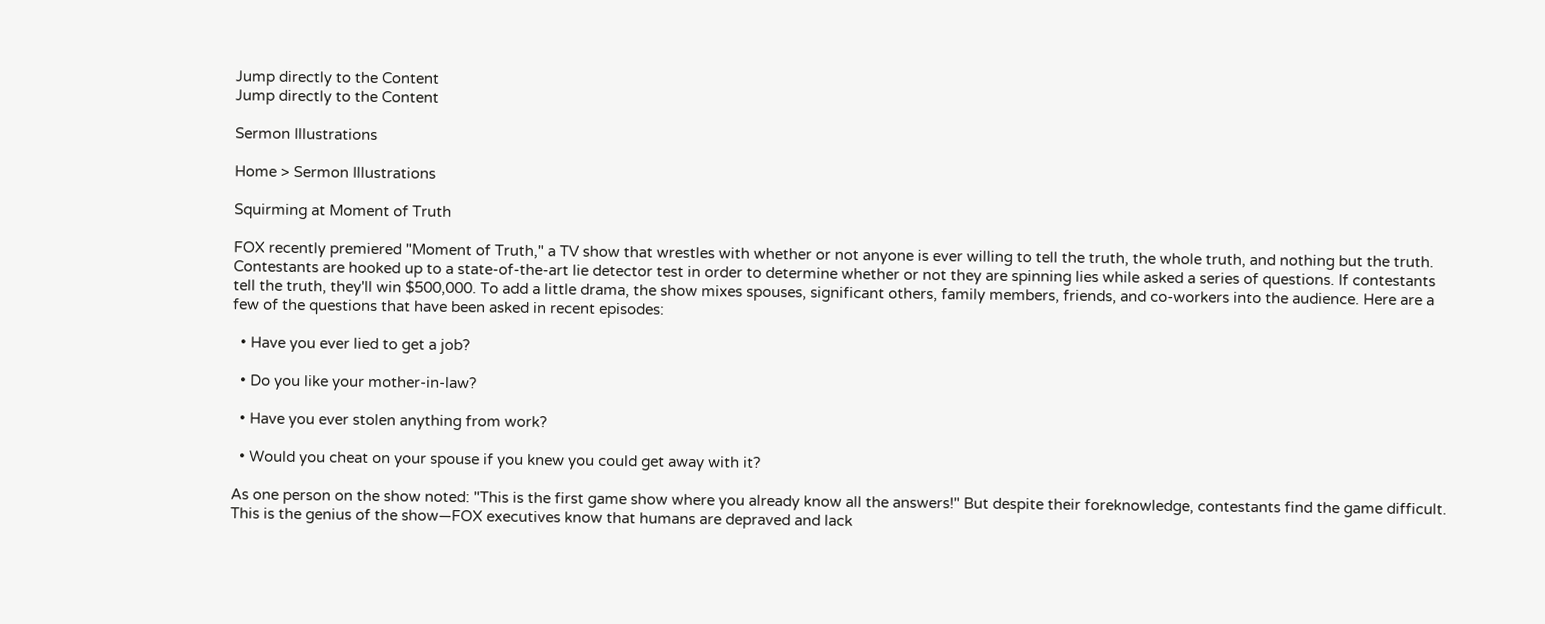Jump directly to the Content
Jump directly to the Content

Sermon Illustrations

Home > Sermon Illustrations

Squirming at Moment of Truth

FOX recently premiered "Moment of Truth," a TV show that wrestles with whether or not anyone is ever willing to tell the truth, the whole truth, and nothing but the truth. Contestants are hooked up to a state-of-the-art lie detector test in order to determine whether or not they are spinning lies while asked a series of questions. If contestants tell the truth, they'll win $500,000. To add a little drama, the show mixes spouses, significant others, family members, friends, and co-workers into the audience. Here are a few of the questions that have been asked in recent episodes:

  • Have you ever lied to get a job?

  • Do you like your mother-in-law?

  • Have you ever stolen anything from work?

  • Would you cheat on your spouse if you knew you could get away with it?

As one person on the show noted: "This is the first game show where you already know all the answers!" But despite their foreknowledge, contestants find the game difficult. This is the genius of the show—FOX executives know that humans are depraved and lack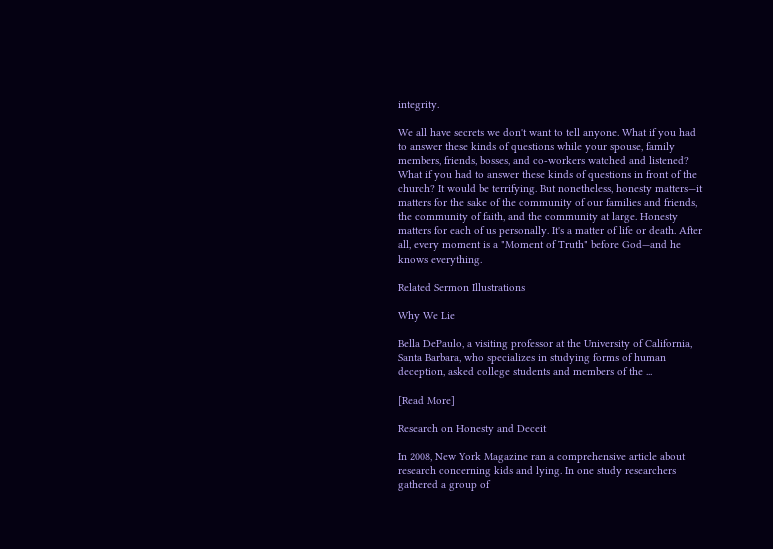integrity.

We all have secrets we don't want to tell anyone. What if you had to answer these kinds of questions while your spouse, family members, friends, bosses, and co-workers watched and listened? What if you had to answer these kinds of questions in front of the church? It would be terrifying. But nonetheless, honesty matters—it matters for the sake of the community of our families and friends, the community of faith, and the community at large. Honesty matters for each of us personally. It's a matter of life or death. After all, every moment is a "Moment of Truth" before God—and he knows everything.

Related Sermon Illustrations

Why We Lie

Bella DePaulo, a visiting professor at the University of California, Santa Barbara, who specializes in studying forms of human deception, asked college students and members of the ...

[Read More]

Research on Honesty and Deceit

In 2008, New York Magazine ran a comprehensive article about research concerning kids and lying. In one study researchers gathered a group of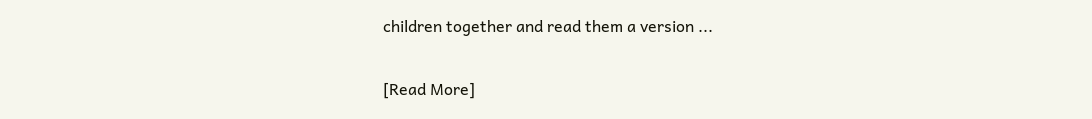children together and read them a version ...

[Read More]